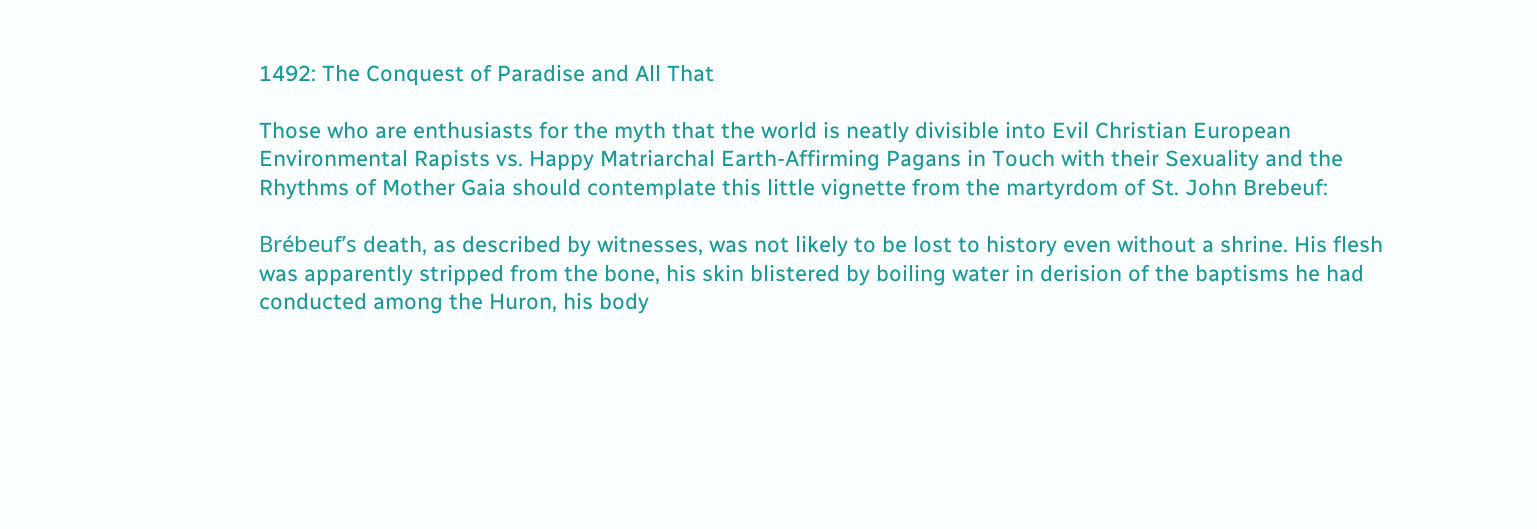1492: The Conquest of Paradise and All That

Those who are enthusiasts for the myth that the world is neatly divisible into Evil Christian European Environmental Rapists vs. Happy Matriarchal Earth-Affirming Pagans in Touch with their Sexuality and the Rhythms of Mother Gaia should contemplate this little vignette from the martyrdom of St. John Brebeuf:

Brébeuf’s death, as described by witnesses, was not likely to be lost to history even without a shrine. His flesh was apparently stripped from the bone, his skin blistered by boiling water in derision of the baptisms he had conducted among the Huron, his body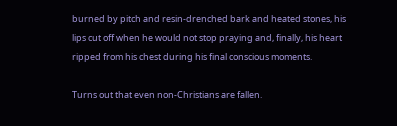burned by pitch and resin-drenched bark and heated stones, his lips cut off when he would not stop praying and, finally, his heart ripped from his chest during his final conscious moments.

Turns out that even non-Christians are fallen.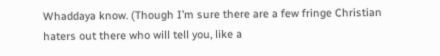Whaddaya know. (Though I’m sure there are a few fringe Christian haters out there who will tell you, like a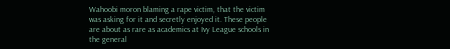Wahoobi moron blaming a rape victim, that the victim was asking for it and secretly enjoyed it. These people are about as rare as academics at Ivy League schools in the general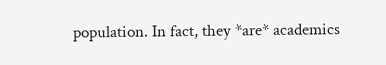population. In fact, they *are* academics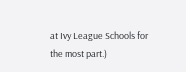at Ivy League Schools for the most part.)